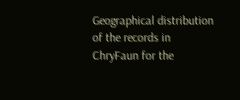Geographical distribution of the records in ChryFaun for the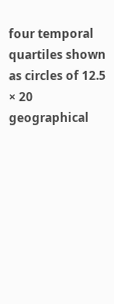four temporal quartiles shown as circles of 12.5 × 20 geographical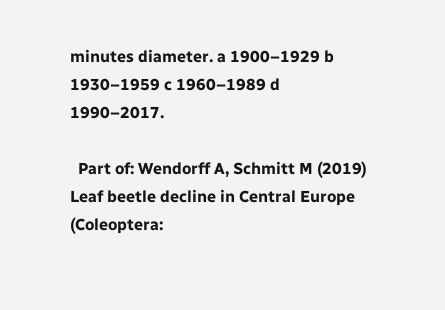minutes diameter. a 1900–1929 b 1930–1959 c 1960–1989 d 1990–2017.

  Part of: Wendorff A, Schmitt M (2019) Leaf beetle decline in Central Europe (Coleoptera: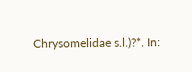Chrysomelidae s.l.)?*. In: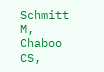Schmitt M, Chaboo CS,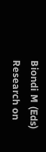Biondi M (Eds) Research on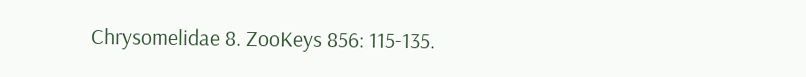Chrysomelidae 8. ZooKeys 856: 115-135.